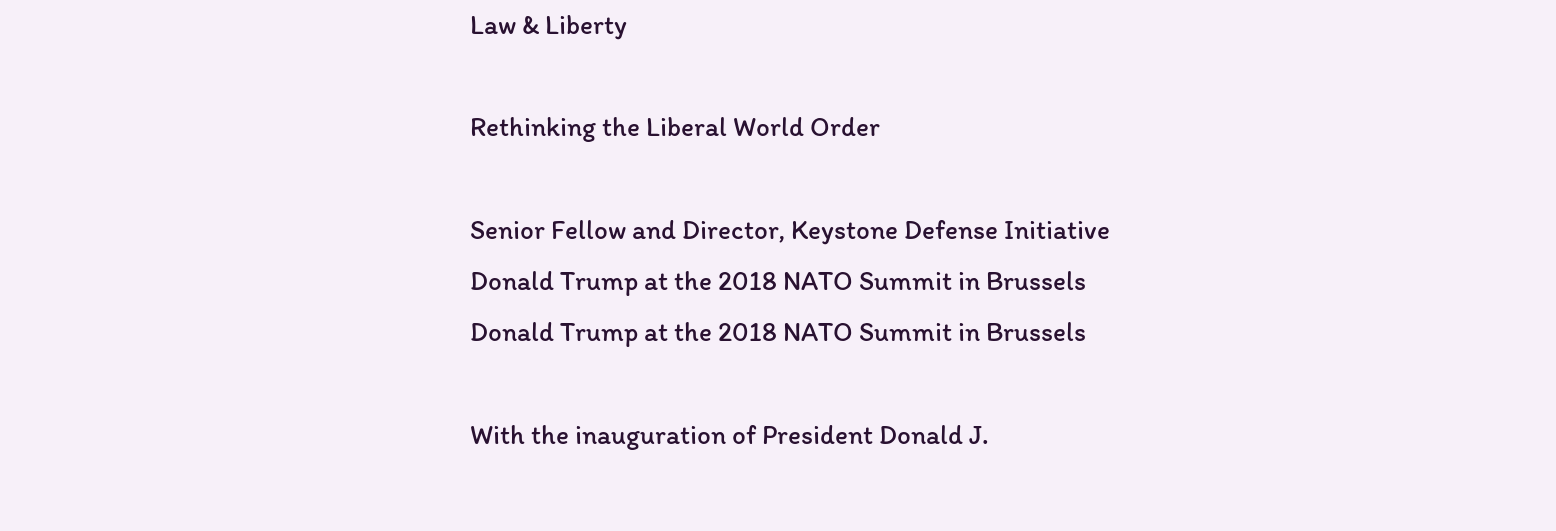Law & Liberty

Rethinking the Liberal World Order

Senior Fellow and Director, Keystone Defense Initiative
Donald Trump at the 2018 NATO Summit in Brussels
Donald Trump at the 2018 NATO Summit in Brussels

With the inauguration of President Donald J.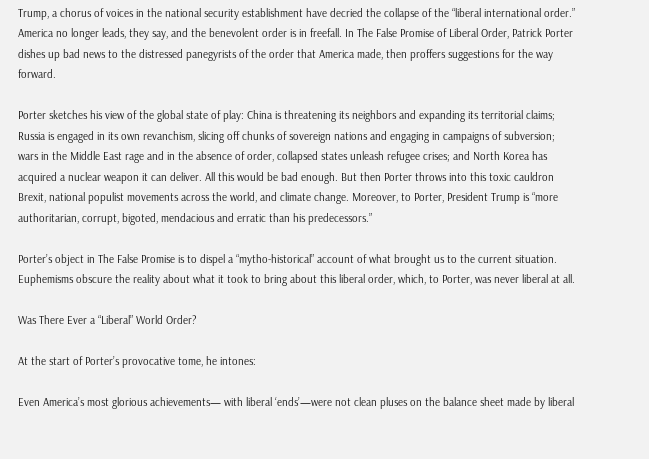Trump, a chorus of voices in the national security establishment have decried the collapse of the “liberal international order.” America no longer leads, they say, and the benevolent order is in freefall. In The False Promise of Liberal Order, Patrick Porter dishes up bad news to the distressed panegyrists of the order that America made, then proffers suggestions for the way forward.

Porter sketches his view of the global state of play: China is threatening its neighbors and expanding its territorial claims; Russia is engaged in its own revanchism, slicing off chunks of sovereign nations and engaging in campaigns of subversion; wars in the Middle East rage and in the absence of order, collapsed states unleash refugee crises; and North Korea has acquired a nuclear weapon it can deliver. All this would be bad enough. But then Porter throws into this toxic cauldron Brexit, national populist movements across the world, and climate change. Moreover, to Porter, President Trump is “more authoritarian, corrupt, bigoted, mendacious and erratic than his predecessors.”

Porter’s object in The False Promise is to dispel a “mytho-historical” account of what brought us to the current situation. Euphemisms obscure the reality about what it took to bring about this liberal order, which, to Porter, was never liberal at all.

Was There Ever a “Liberal” World Order?

At the start of Porter’s provocative tome, he intones:

Even America’s most glorious achievements— with liberal ‘ends’—were not clean pluses on the balance sheet made by liberal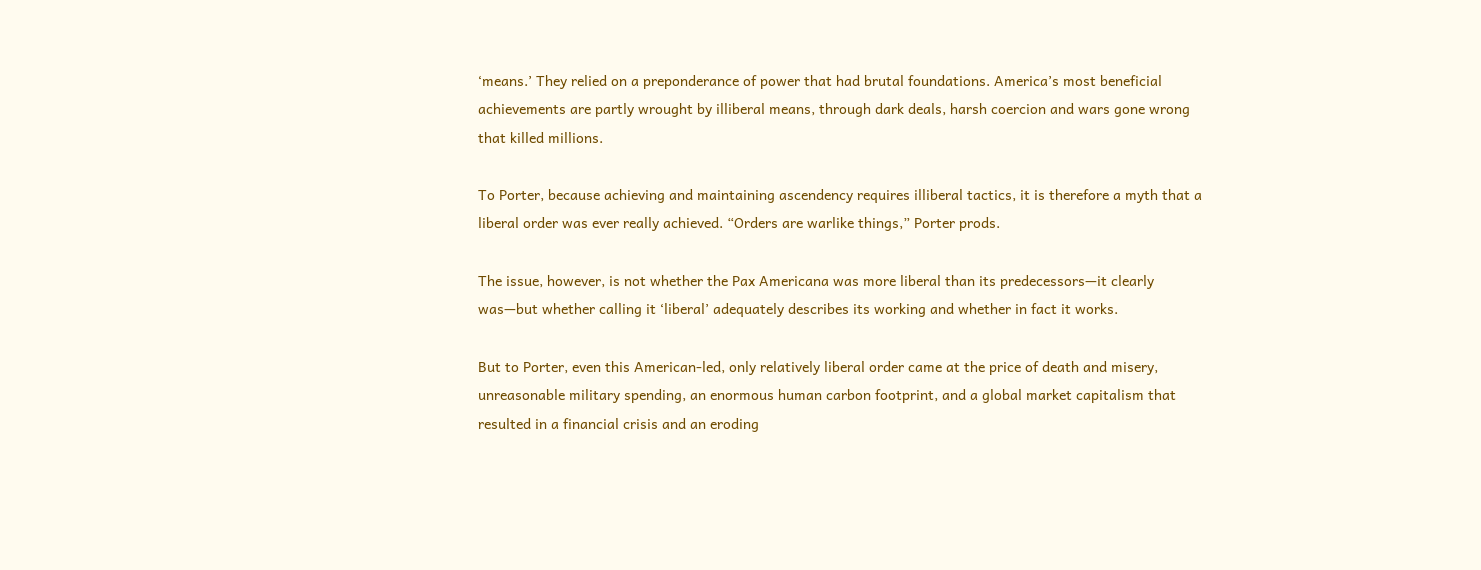‘means.’ They relied on a preponderance of power that had brutal foundations. America’s most beneficial achievements are partly wrought by illiberal means, through dark deals, harsh coercion and wars gone wrong that killed millions.

To Porter, because achieving and maintaining ascendency requires illiberal tactics, it is therefore a myth that a liberal order was ever really achieved. “Orders are warlike things,” Porter prods.

The issue, however, is not whether the Pax Americana was more liberal than its predecessors—it clearly was—but whether calling it ‘liberal’ adequately describes its working and whether in fact it works.

But to Porter, even this American-led, only relatively liberal order came at the price of death and misery, unreasonable military spending, an enormous human carbon footprint, and a global market capitalism that resulted in a financial crisis and an eroding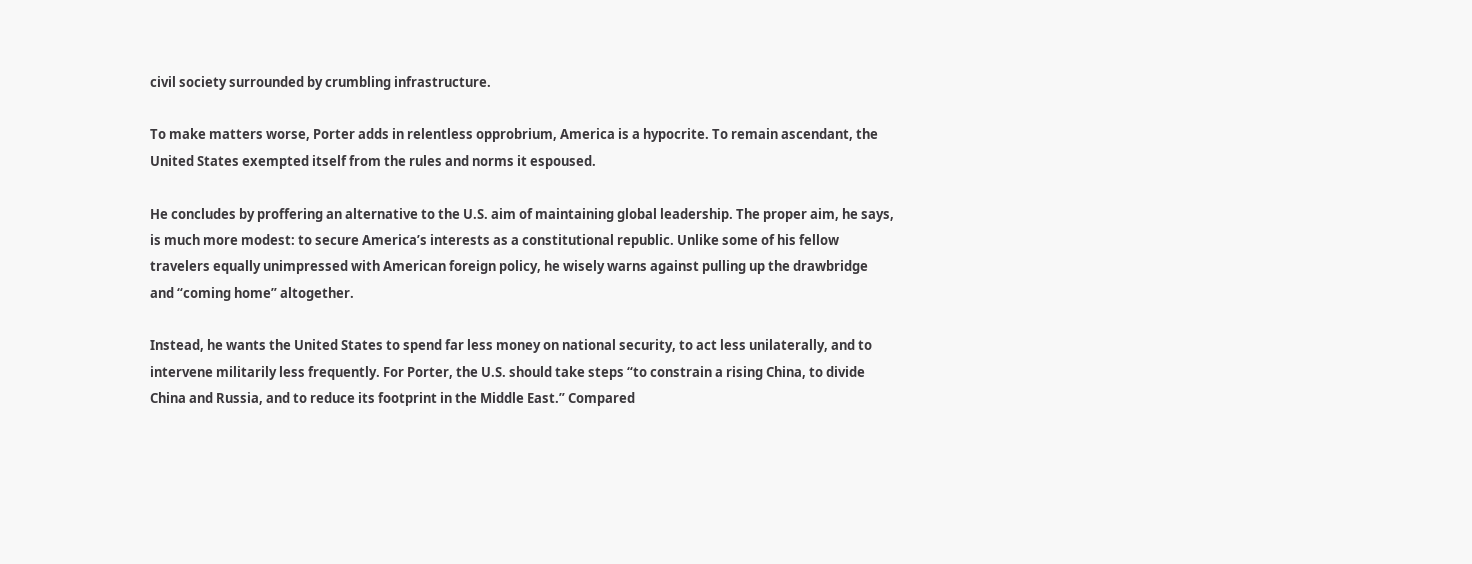civil society surrounded by crumbling infrastructure.

To make matters worse, Porter adds in relentless opprobrium, America is a hypocrite. To remain ascendant, the United States exempted itself from the rules and norms it espoused.

He concludes by proffering an alternative to the U.S. aim of maintaining global leadership. The proper aim, he says, is much more modest: to secure America’s interests as a constitutional republic. Unlike some of his fellow travelers equally unimpressed with American foreign policy, he wisely warns against pulling up the drawbridge and “coming home” altogether.

Instead, he wants the United States to spend far less money on national security, to act less unilaterally, and to intervene militarily less frequently. For Porter, the U.S. should take steps “to constrain a rising China, to divide China and Russia, and to reduce its footprint in the Middle East.” Compared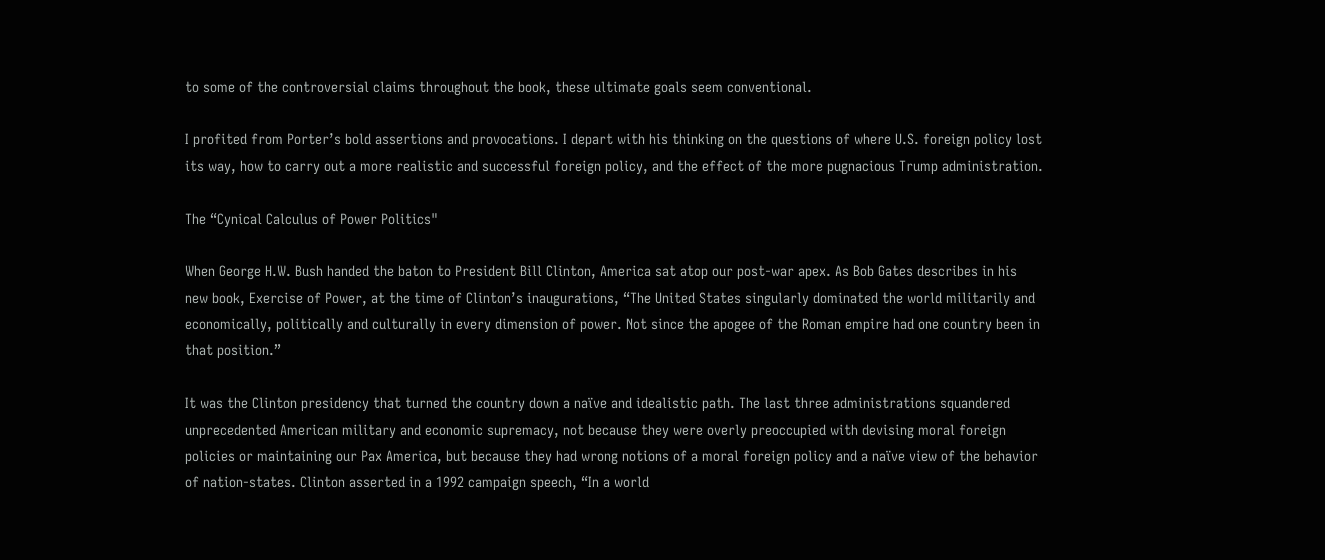to some of the controversial claims throughout the book, these ultimate goals seem conventional.

I profited from Porter’s bold assertions and provocations. I depart with his thinking on the questions of where U.S. foreign policy lost its way, how to carry out a more realistic and successful foreign policy, and the effect of the more pugnacious Trump administration.

The “Cynical Calculus of Power Politics"

When George H.W. Bush handed the baton to President Bill Clinton, America sat atop our post-war apex. As Bob Gates describes in his new book, Exercise of Power, at the time of Clinton’s inaugurations, “The United States singularly dominated the world militarily and economically, politically and culturally in every dimension of power. Not since the apogee of the Roman empire had one country been in that position.”

It was the Clinton presidency that turned the country down a naïve and idealistic path. The last three administrations squandered unprecedented American military and economic supremacy, not because they were overly preoccupied with devising moral foreign policies or maintaining our Pax America, but because they had wrong notions of a moral foreign policy and a naïve view of the behavior of nation-states. Clinton asserted in a 1992 campaign speech, “In a world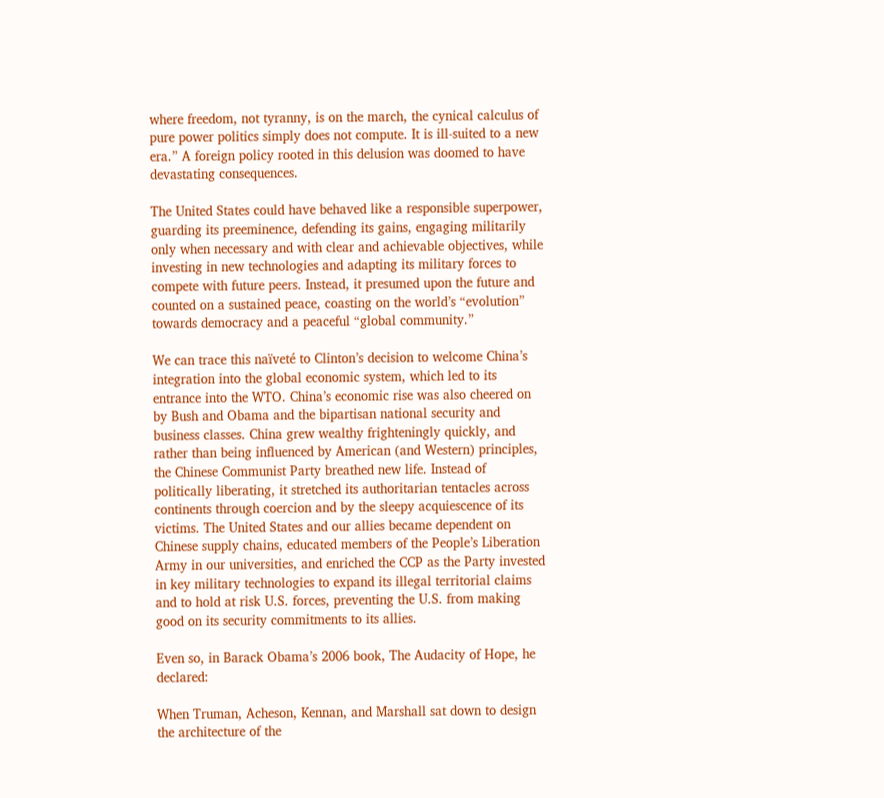where freedom, not tyranny, is on the march, the cynical calculus of pure power politics simply does not compute. It is ill-suited to a new era.” A foreign policy rooted in this delusion was doomed to have devastating consequences.

The United States could have behaved like a responsible superpower, guarding its preeminence, defending its gains, engaging militarily only when necessary and with clear and achievable objectives, while investing in new technologies and adapting its military forces to compete with future peers. Instead, it presumed upon the future and counted on a sustained peace, coasting on the world’s “evolution” towards democracy and a peaceful “global community.”

We can trace this naïveté to Clinton’s decision to welcome China’s integration into the global economic system, which led to its entrance into the WTO. China’s economic rise was also cheered on by Bush and Obama and the bipartisan national security and business classes. China grew wealthy frighteningly quickly, and rather than being influenced by American (and Western) principles, the Chinese Communist Party breathed new life. Instead of politically liberating, it stretched its authoritarian tentacles across continents through coercion and by the sleepy acquiescence of its victims. The United States and our allies became dependent on Chinese supply chains, educated members of the People’s Liberation Army in our universities, and enriched the CCP as the Party invested in key military technologies to expand its illegal territorial claims and to hold at risk U.S. forces, preventing the U.S. from making good on its security commitments to its allies.

Even so, in Barack Obama’s 2006 book, The Audacity of Hope, he declared:

When Truman, Acheson, Kennan, and Marshall sat down to design the architecture of the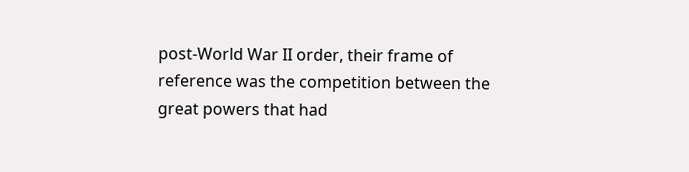post-World War II order, their frame of reference was the competition between the great powers that had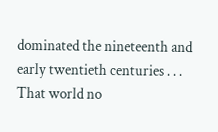dominated the nineteenth and early twentieth centuries . . . That world no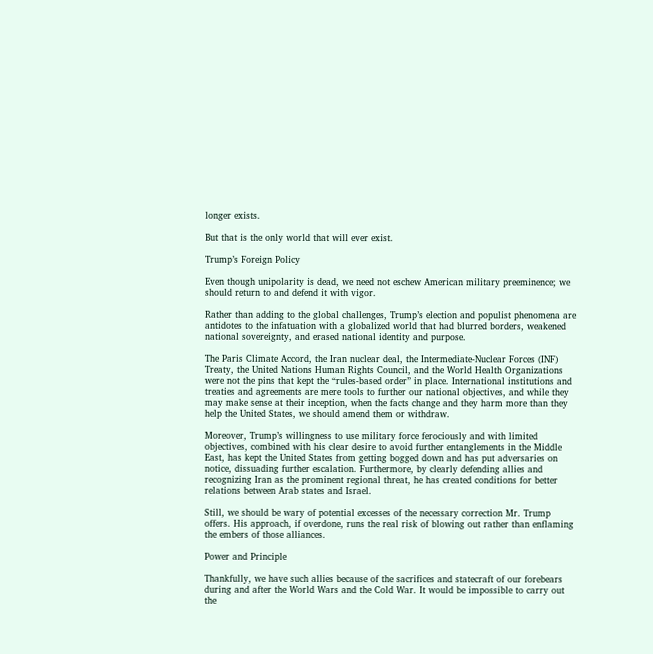longer exists.

But that is the only world that will ever exist.

Trump’s Foreign Policy

Even though unipolarity is dead, we need not eschew American military preeminence; we should return to and defend it with vigor.

Rather than adding to the global challenges, Trump’s election and populist phenomena are antidotes to the infatuation with a globalized world that had blurred borders, weakened national sovereignty, and erased national identity and purpose.

The Paris Climate Accord, the Iran nuclear deal, the Intermediate-Nuclear Forces (INF) Treaty, the United Nations Human Rights Council, and the World Health Organizations were not the pins that kept the “rules-based order” in place. International institutions and treaties and agreements are mere tools to further our national objectives, and while they may make sense at their inception, when the facts change and they harm more than they help the United States, we should amend them or withdraw.

Moreover, Trump’s willingness to use military force ferociously and with limited objectives, combined with his clear desire to avoid further entanglements in the Middle East, has kept the United States from getting bogged down and has put adversaries on notice, dissuading further escalation. Furthermore, by clearly defending allies and recognizing Iran as the prominent regional threat, he has created conditions for better relations between Arab states and Israel.

Still, we should be wary of potential excesses of the necessary correction Mr. Trump offers. His approach, if overdone, runs the real risk of blowing out rather than enflaming the embers of those alliances.

Power and Principle

Thankfully, we have such allies because of the sacrifices and statecraft of our forebears during and after the World Wars and the Cold War. It would be impossible to carry out the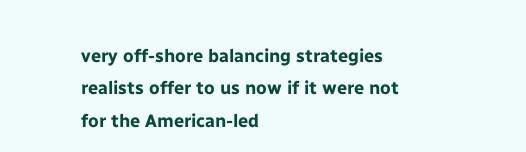very off-shore balancing strategies realists offer to us now if it were not for the American-led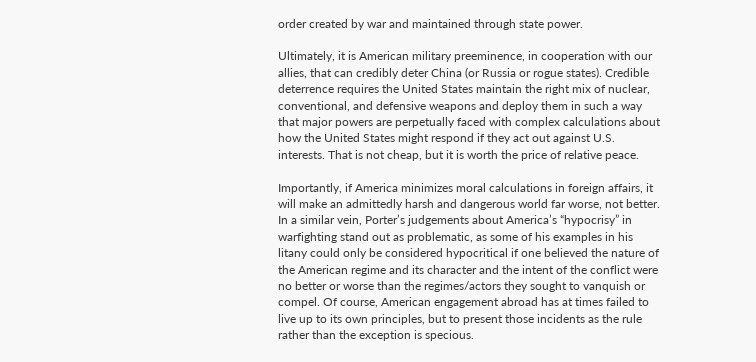order created by war and maintained through state power.

Ultimately, it is American military preeminence, in cooperation with our allies, that can credibly deter China (or Russia or rogue states). Credible deterrence requires the United States maintain the right mix of nuclear, conventional, and defensive weapons and deploy them in such a way that major powers are perpetually faced with complex calculations about how the United States might respond if they act out against U.S. interests. That is not cheap, but it is worth the price of relative peace.

Importantly, if America minimizes moral calculations in foreign affairs, it will make an admittedly harsh and dangerous world far worse, not better. In a similar vein, Porter’s judgements about America’s “hypocrisy” in warfighting stand out as problematic, as some of his examples in his litany could only be considered hypocritical if one believed the nature of the American regime and its character and the intent of the conflict were no better or worse than the regimes/actors they sought to vanquish or compel. Of course, American engagement abroad has at times failed to live up to its own principles, but to present those incidents as the rule rather than the exception is specious.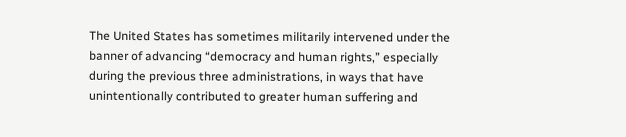The United States has sometimes militarily intervened under the banner of advancing “democracy and human rights,” especially during the previous three administrations, in ways that have unintentionally contributed to greater human suffering and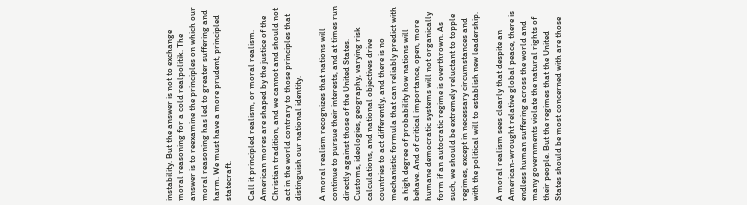instability. But the answer is not to exchange moral reasoning for a cold realpolitik. The answer is to reexamine the principles on which our moral reasoning has led to greater suffering and harm. We must have a more prudent, principled statecraft.

Call it principled realism, or moral realism. American mores are shaped by the justice of the Christian tradition, and we cannot and should not act in the world contrary to those principles that distinguish our national identity.

A moral realism recognizes that nations will continue to pursue their interests, and at times run directly against those of the United States. Customs, ideologies, geography, varying risk calculations, and national objectives drive countries to act differently, and there is no mechanistic formula that can reliably predict with a high degree of probability how nations will behave. And of critical importance, open, more humane democratic systems will not organically form if an autocratic regime is overthrown. As such, we should be extremely reluctant to topple regimes, except in necessary circumstances and with the political will to establish new leadership.

A moral realism sees clearly that despite an American-wrought relative global peace, there is endless human suffering across the world and many governments violate the natural rights of their people. But the regimes that the United States should be most concerned with are those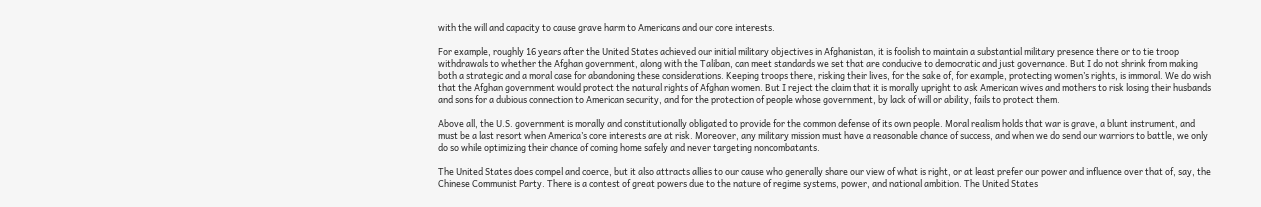with the will and capacity to cause grave harm to Americans and our core interests.

For example, roughly 16 years after the United States achieved our initial military objectives in Afghanistan, it is foolish to maintain a substantial military presence there or to tie troop withdrawals to whether the Afghan government, along with the Taliban, can meet standards we set that are conducive to democratic and just governance. But I do not shrink from making both a strategic and a moral case for abandoning these considerations. Keeping troops there, risking their lives, for the sake of, for example, protecting women’s rights, is immoral. We do wish that the Afghan government would protect the natural rights of Afghan women. But I reject the claim that it is morally upright to ask American wives and mothers to risk losing their husbands and sons for a dubious connection to American security, and for the protection of people whose government, by lack of will or ability, fails to protect them.

Above all, the U.S. government is morally and constitutionally obligated to provide for the common defense of its own people. Moral realism holds that war is grave, a blunt instrument, and must be a last resort when America’s core interests are at risk. Moreover, any military mission must have a reasonable chance of success, and when we do send our warriors to battle, we only do so while optimizing their chance of coming home safely and never targeting noncombatants.

The United States does compel and coerce, but it also attracts allies to our cause who generally share our view of what is right, or at least prefer our power and influence over that of, say, the Chinese Communist Party. There is a contest of great powers due to the nature of regime systems, power, and national ambition. The United States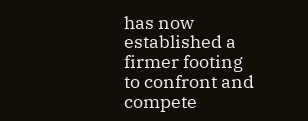has now established a firmer footing to confront and compete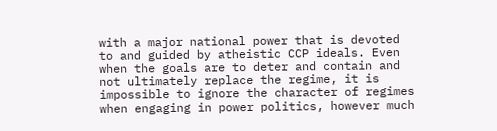with a major national power that is devoted to and guided by atheistic CCP ideals. Even when the goals are to deter and contain and not ultimately replace the regime, it is impossible to ignore the character of regimes when engaging in power politics, however much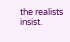the realists insist.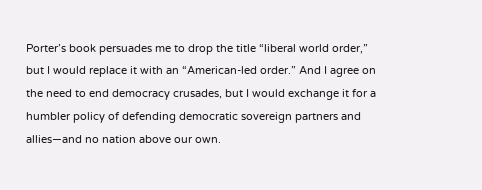Porter’s book persuades me to drop the title “liberal world order,” but I would replace it with an “American-led order.” And I agree on the need to end democracy crusades, but I would exchange it for a humbler policy of defending democratic sovereign partners and allies—and no nation above our own.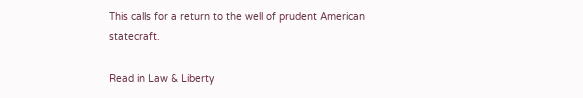This calls for a return to the well of prudent American statecraft.

Read in Law & Liberty